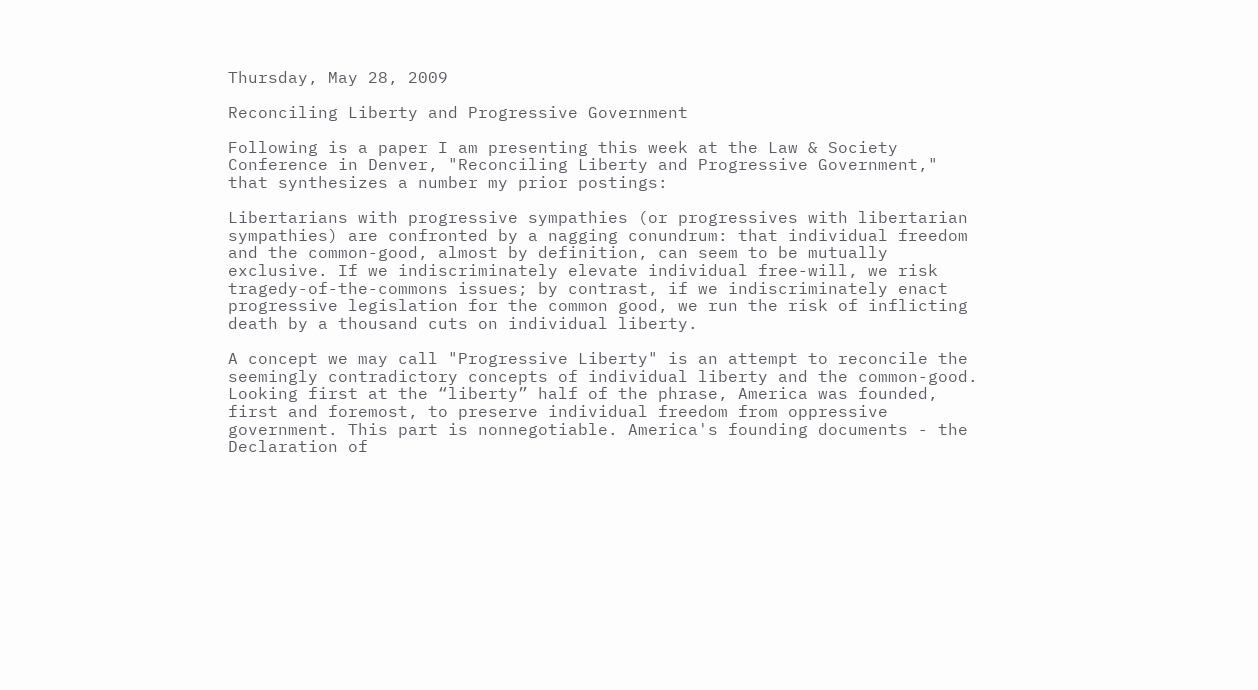Thursday, May 28, 2009

Reconciling Liberty and Progressive Government

Following is a paper I am presenting this week at the Law & Society Conference in Denver, "Reconciling Liberty and Progressive Government," that synthesizes a number my prior postings:

Libertarians with progressive sympathies (or progressives with libertarian sympathies) are confronted by a nagging conundrum: that individual freedom and the common-good, almost by definition, can seem to be mutually exclusive. If we indiscriminately elevate individual free-will, we risk tragedy-of-the-commons issues; by contrast, if we indiscriminately enact progressive legislation for the common good, we run the risk of inflicting death by a thousand cuts on individual liberty.

A concept we may call "Progressive Liberty" is an attempt to reconcile the seemingly contradictory concepts of individual liberty and the common-good. Looking first at the “liberty” half of the phrase, America was founded, first and foremost, to preserve individual freedom from oppressive government. This part is nonnegotiable. America's founding documents - the Declaration of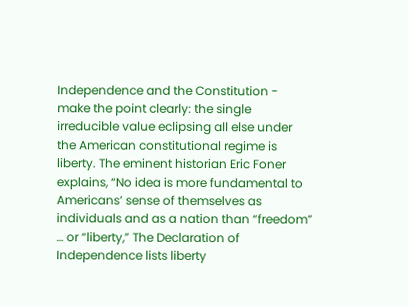Independence and the Constitution - make the point clearly: the single irreducible value eclipsing all else under the American constitutional regime is liberty. The eminent historian Eric Foner explains, “No idea is more fundamental to Americans’ sense of themselves as individuals and as a nation than “freedom” … or “liberty,” The Declaration of Independence lists liberty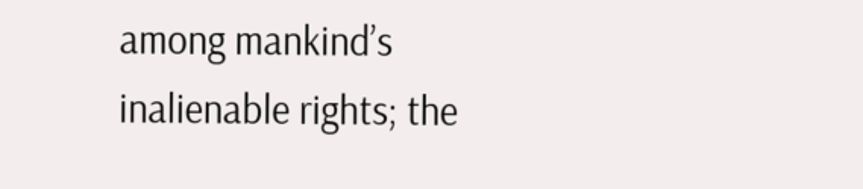among mankind’s inalienable rights; the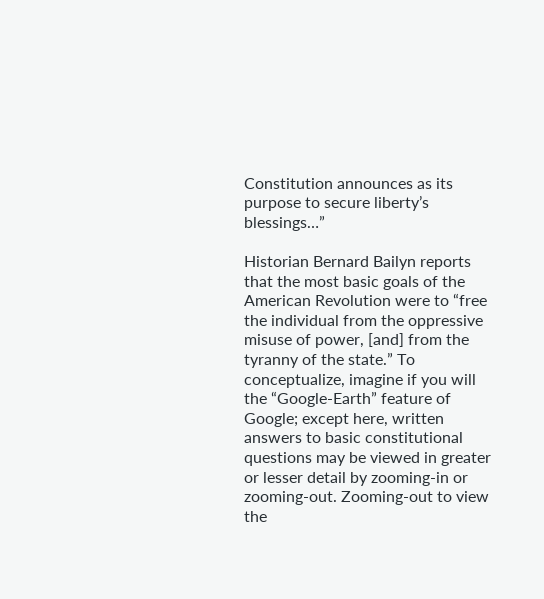Constitution announces as its purpose to secure liberty’s blessings…”

Historian Bernard Bailyn reports that the most basic goals of the American Revolution were to “free the individual from the oppressive misuse of power, [and] from the tyranny of the state.” To conceptualize, imagine if you will the “Google-Earth” feature of Google; except here, written answers to basic constitutional questions may be viewed in greater or lesser detail by zooming-in or zooming-out. Zooming-out to view the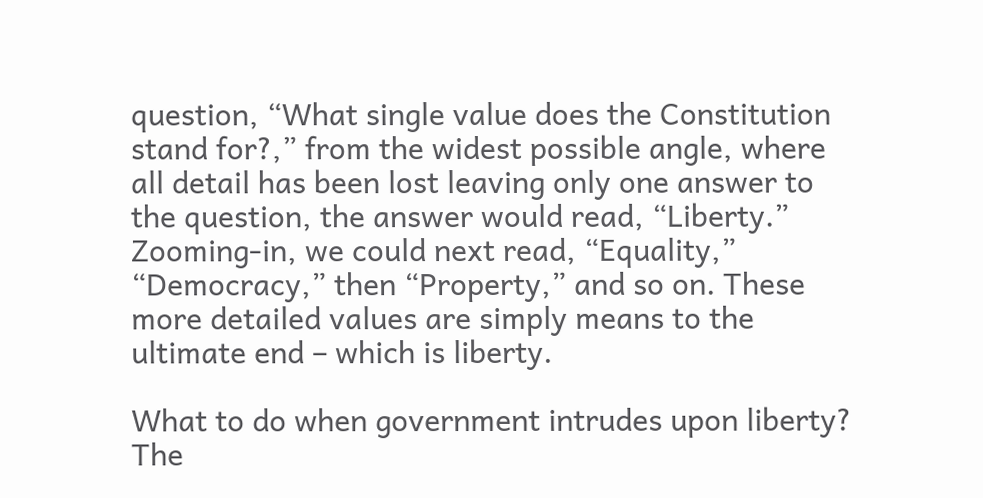question, “What single value does the Constitution stand for?,” from the widest possible angle, where all detail has been lost leaving only one answer to the question, the answer would read, “Liberty.” Zooming-in, we could next read, “Equality,” “Democracy,” then “Property,” and so on. These more detailed values are simply means to the ultimate end – which is liberty.

What to do when government intrudes upon liberty? The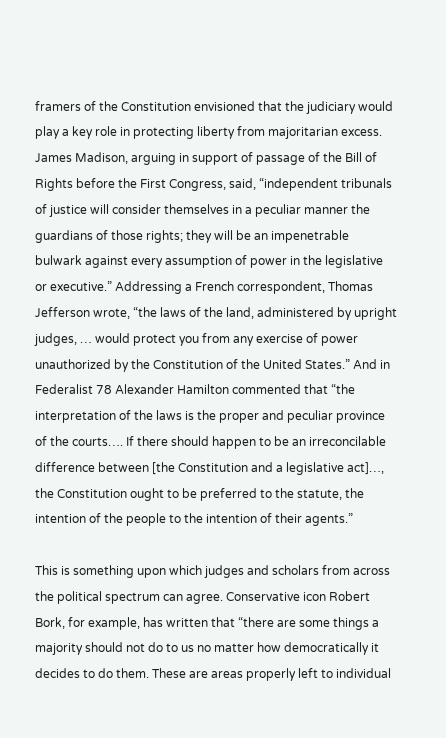framers of the Constitution envisioned that the judiciary would play a key role in protecting liberty from majoritarian excess. James Madison, arguing in support of passage of the Bill of Rights before the First Congress, said, “independent tribunals of justice will consider themselves in a peculiar manner the guardians of those rights; they will be an impenetrable bulwark against every assumption of power in the legislative or executive.” Addressing a French correspondent, Thomas Jefferson wrote, “the laws of the land, administered by upright judges, … would protect you from any exercise of power unauthorized by the Constitution of the United States.” And in Federalist 78 Alexander Hamilton commented that “the interpretation of the laws is the proper and peculiar province of the courts…. If there should happen to be an irreconcilable difference between [the Constitution and a legislative act]…, the Constitution ought to be preferred to the statute, the intention of the people to the intention of their agents.”

This is something upon which judges and scholars from across the political spectrum can agree. Conservative icon Robert Bork, for example, has written that “there are some things a majority should not do to us no matter how democratically it decides to do them. These are areas properly left to individual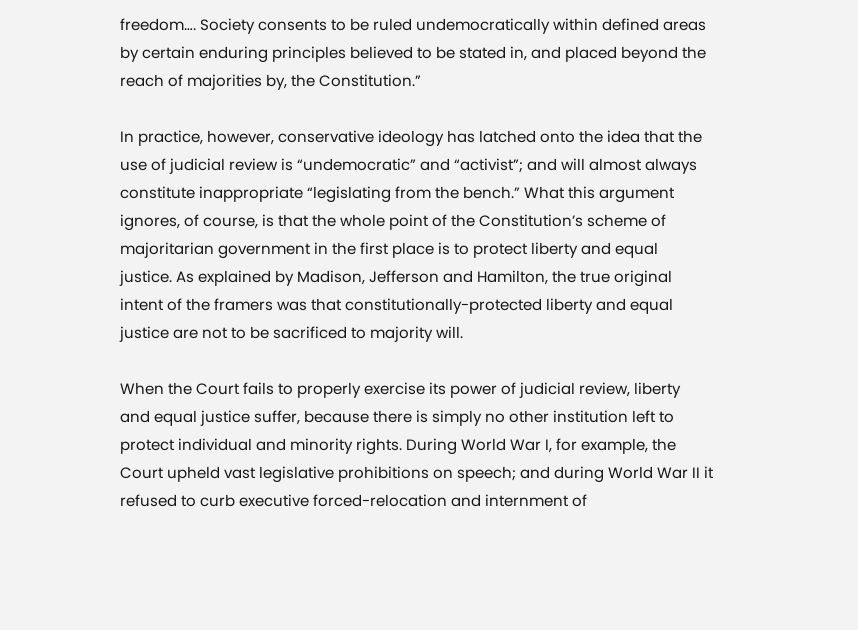freedom…. Society consents to be ruled undemocratically within defined areas by certain enduring principles believed to be stated in, and placed beyond the reach of majorities by, the Constitution.”

In practice, however, conservative ideology has latched onto the idea that the use of judicial review is “undemocratic” and “activist”; and will almost always constitute inappropriate “legislating from the bench.” What this argument ignores, of course, is that the whole point of the Constitution’s scheme of majoritarian government in the first place is to protect liberty and equal justice. As explained by Madison, Jefferson and Hamilton, the true original intent of the framers was that constitutionally-protected liberty and equal justice are not to be sacrificed to majority will.

When the Court fails to properly exercise its power of judicial review, liberty and equal justice suffer, because there is simply no other institution left to protect individual and minority rights. During World War I, for example, the Court upheld vast legislative prohibitions on speech; and during World War II it refused to curb executive forced-relocation and internment of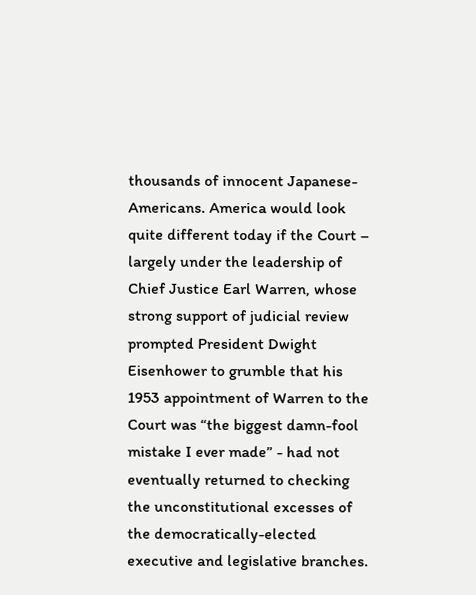thousands of innocent Japanese-Americans. America would look quite different today if the Court – largely under the leadership of Chief Justice Earl Warren, whose strong support of judicial review prompted President Dwight Eisenhower to grumble that his 1953 appointment of Warren to the Court was “the biggest damn-fool mistake I ever made” - had not eventually returned to checking the unconstitutional excesses of the democratically-elected executive and legislative branches.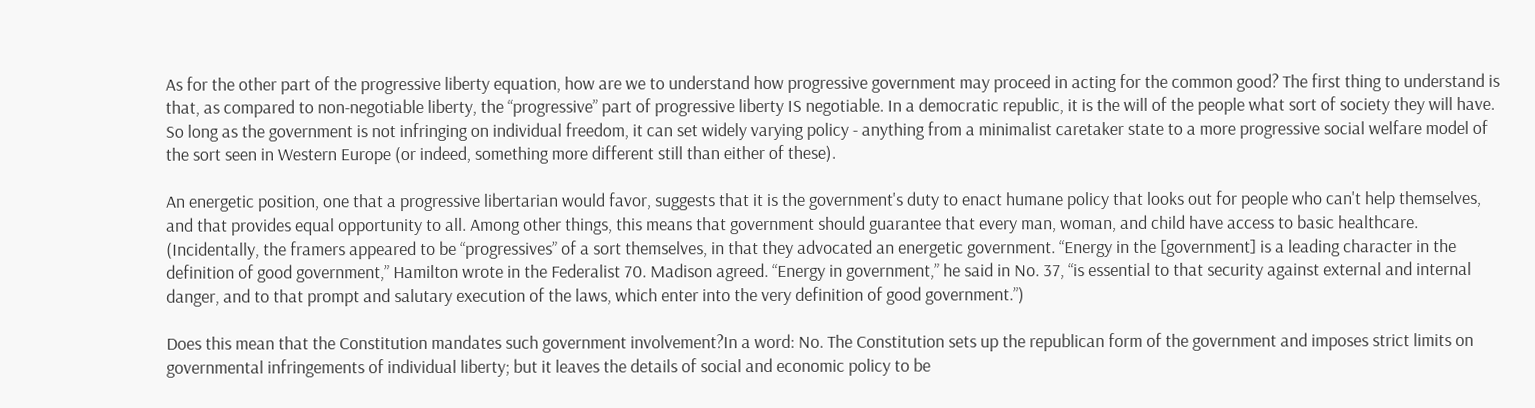As for the other part of the progressive liberty equation, how are we to understand how progressive government may proceed in acting for the common good? The first thing to understand is that, as compared to non-negotiable liberty, the “progressive” part of progressive liberty IS negotiable. In a democratic republic, it is the will of the people what sort of society they will have. So long as the government is not infringing on individual freedom, it can set widely varying policy - anything from a minimalist caretaker state to a more progressive social welfare model of the sort seen in Western Europe (or indeed, something more different still than either of these).

An energetic position, one that a progressive libertarian would favor, suggests that it is the government's duty to enact humane policy that looks out for people who can't help themselves, and that provides equal opportunity to all. Among other things, this means that government should guarantee that every man, woman, and child have access to basic healthcare. (Incidentally, the framers appeared to be “progressives” of a sort themselves, in that they advocated an energetic government. “Energy in the [government] is a leading character in the definition of good government,” Hamilton wrote in the Federalist 70. Madison agreed. “Energy in government,” he said in No. 37, “is essential to that security against external and internal danger, and to that prompt and salutary execution of the laws, which enter into the very definition of good government.”)

Does this mean that the Constitution mandates such government involvement?In a word: No. The Constitution sets up the republican form of the government and imposes strict limits on governmental infringements of individual liberty; but it leaves the details of social and economic policy to be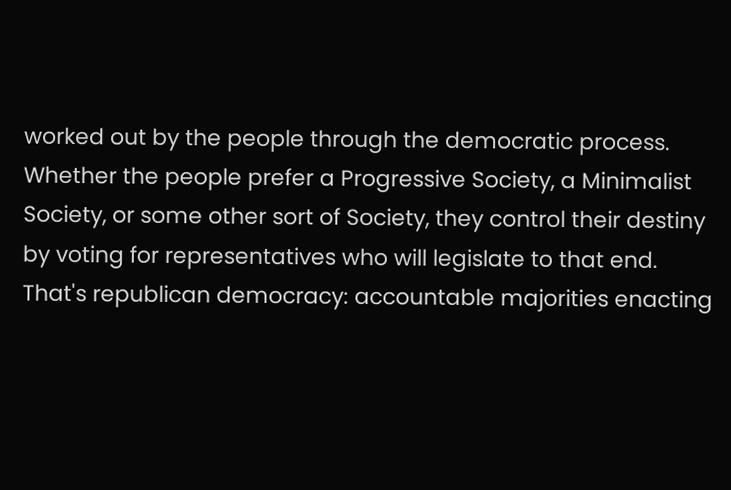worked out by the people through the democratic process. Whether the people prefer a Progressive Society, a Minimalist Society, or some other sort of Society, they control their destiny by voting for representatives who will legislate to that end. That's republican democracy: accountable majorities enacting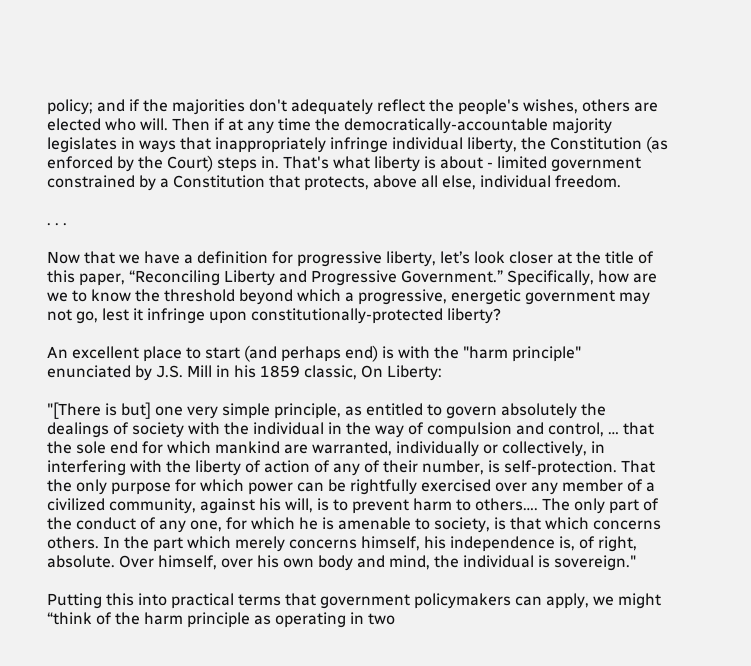policy; and if the majorities don't adequately reflect the people's wishes, others are elected who will. Then if at any time the democratically-accountable majority legislates in ways that inappropriately infringe individual liberty, the Constitution (as enforced by the Court) steps in. That's what liberty is about - limited government constrained by a Constitution that protects, above all else, individual freedom.

. . .

Now that we have a definition for progressive liberty, let’s look closer at the title of this paper, “Reconciling Liberty and Progressive Government.” Specifically, how are we to know the threshold beyond which a progressive, energetic government may not go, lest it infringe upon constitutionally-protected liberty?

An excellent place to start (and perhaps end) is with the "harm principle" enunciated by J.S. Mill in his 1859 classic, On Liberty:

"[There is but] one very simple principle, as entitled to govern absolutely the dealings of society with the individual in the way of compulsion and control, … that the sole end for which mankind are warranted, individually or collectively, in interfering with the liberty of action of any of their number, is self-protection. That the only purpose for which power can be rightfully exercised over any member of a civilized community, against his will, is to prevent harm to others…. The only part of the conduct of any one, for which he is amenable to society, is that which concerns others. In the part which merely concerns himself, his independence is, of right, absolute. Over himself, over his own body and mind, the individual is sovereign."

Putting this into practical terms that government policymakers can apply, we might “think of the harm principle as operating in two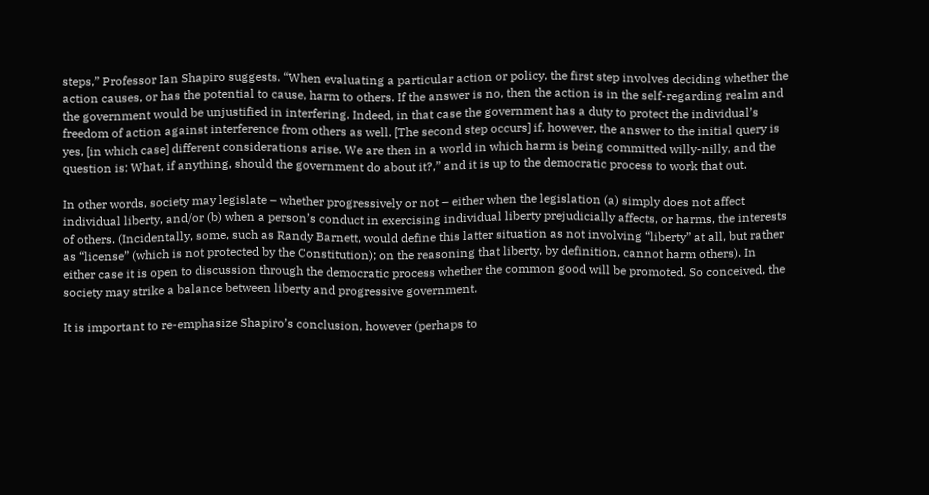steps,” Professor Ian Shapiro suggests. “When evaluating a particular action or policy, the first step involves deciding whether the action causes, or has the potential to cause, harm to others. If the answer is no, then the action is in the self-regarding realm and the government would be unjustified in interfering. Indeed, in that case the government has a duty to protect the individual’s freedom of action against interference from others as well. [The second step occurs] if, however, the answer to the initial query is yes, [in which case] different considerations arise. We are then in a world in which harm is being committed willy-nilly, and the question is: What, if anything, should the government do about it?,” and it is up to the democratic process to work that out.

In other words, society may legislate – whether progressively or not – either when the legislation (a) simply does not affect individual liberty, and/or (b) when a person’s conduct in exercising individual liberty prejudicially affects, or harms, the interests of others. (Incidentally, some, such as Randy Barnett, would define this latter situation as not involving “liberty” at all, but rather as “license” (which is not protected by the Constitution); on the reasoning that liberty, by definition, cannot harm others). In either case it is open to discussion through the democratic process whether the common good will be promoted. So conceived, the society may strike a balance between liberty and progressive government.

It is important to re-emphasize Shapiro’s conclusion, however (perhaps to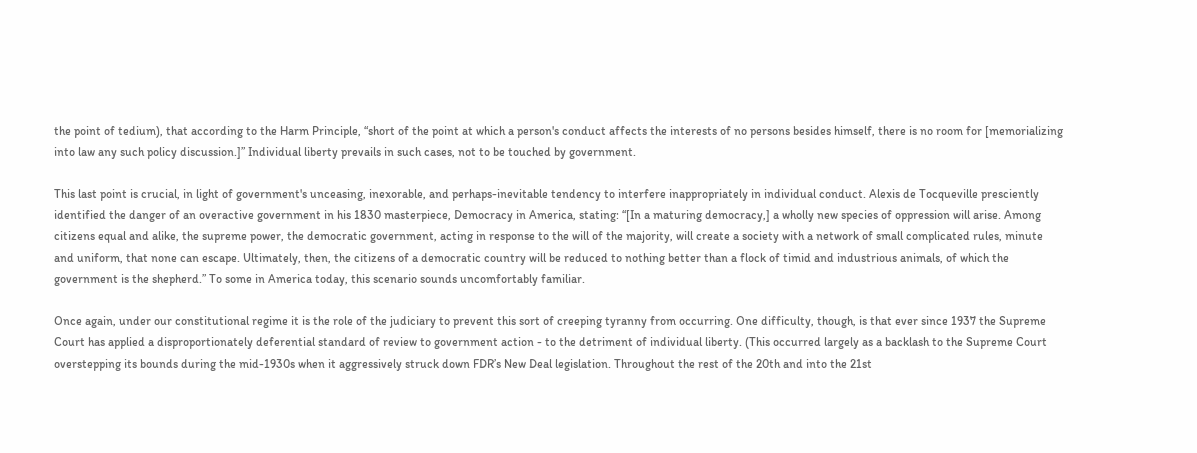the point of tedium), that according to the Harm Principle, “short of the point at which a person's conduct affects the interests of no persons besides himself, there is no room for [memorializing into law any such policy discussion.]” Individual liberty prevails in such cases, not to be touched by government.

This last point is crucial, in light of government's unceasing, inexorable, and perhaps-inevitable tendency to interfere inappropriately in individual conduct. Alexis de Tocqueville presciently identified the danger of an overactive government in his 1830 masterpiece, Democracy in America, stating: “[In a maturing democracy,] a wholly new species of oppression will arise. Among citizens equal and alike, the supreme power, the democratic government, acting in response to the will of the majority, will create a society with a network of small complicated rules, minute and uniform, that none can escape. Ultimately, then, the citizens of a democratic country will be reduced to nothing better than a flock of timid and industrious animals, of which the government is the shepherd.” To some in America today, this scenario sounds uncomfortably familiar.

Once again, under our constitutional regime it is the role of the judiciary to prevent this sort of creeping tyranny from occurring. One difficulty, though, is that ever since 1937 the Supreme Court has applied a disproportionately deferential standard of review to government action - to the detriment of individual liberty. (This occurred largely as a backlash to the Supreme Court overstepping its bounds during the mid-1930s when it aggressively struck down FDR’s New Deal legislation. Throughout the rest of the 20th and into the 21st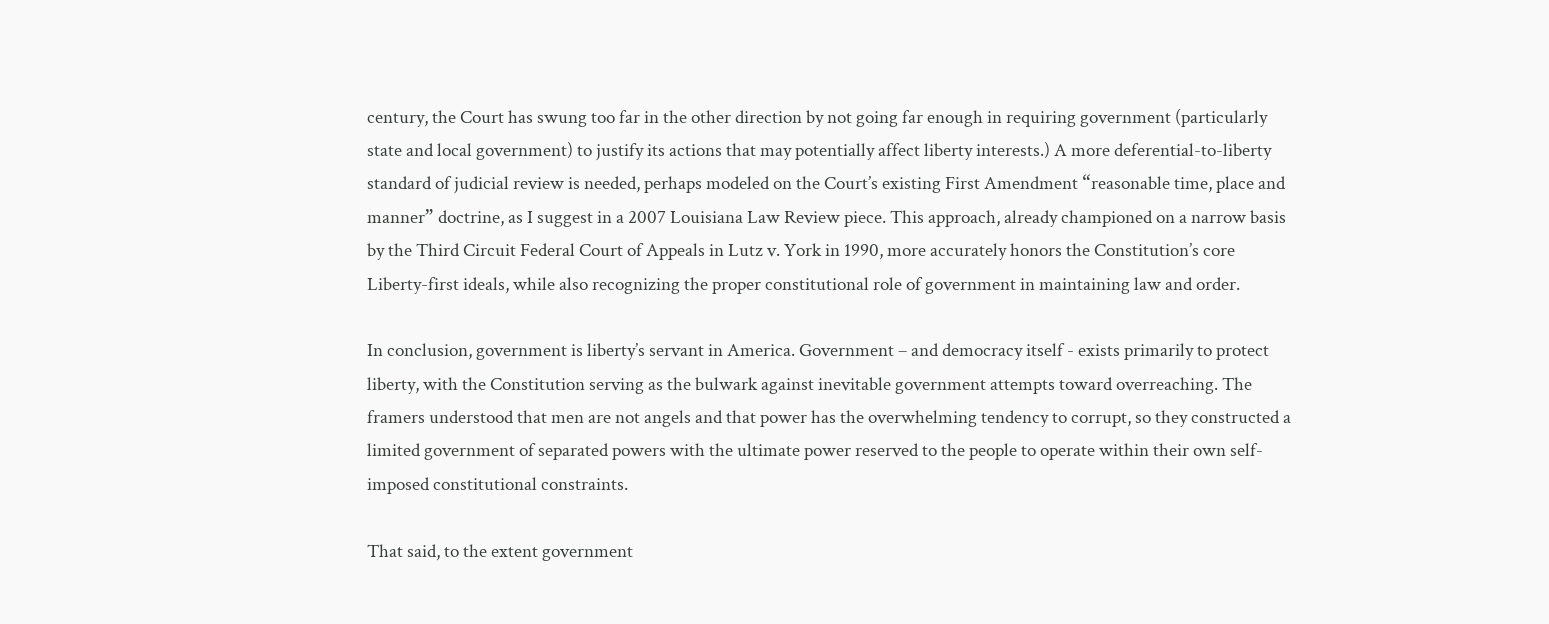century, the Court has swung too far in the other direction by not going far enough in requiring government (particularly state and local government) to justify its actions that may potentially affect liberty interests.) A more deferential-to-liberty standard of judicial review is needed, perhaps modeled on the Court’s existing First Amendment “reasonable time, place and manner” doctrine, as I suggest in a 2007 Louisiana Law Review piece. This approach, already championed on a narrow basis by the Third Circuit Federal Court of Appeals in Lutz v. York in 1990, more accurately honors the Constitution’s core Liberty-first ideals, while also recognizing the proper constitutional role of government in maintaining law and order.

In conclusion, government is liberty’s servant in America. Government – and democracy itself - exists primarily to protect liberty, with the Constitution serving as the bulwark against inevitable government attempts toward overreaching. The framers understood that men are not angels and that power has the overwhelming tendency to corrupt, so they constructed a limited government of separated powers with the ultimate power reserved to the people to operate within their own self-imposed constitutional constraints.

That said, to the extent government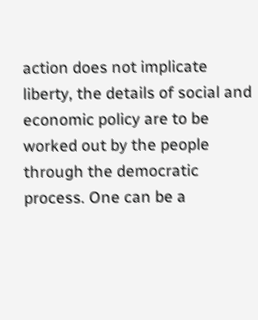action does not implicate liberty, the details of social and economic policy are to be worked out by the people through the democratic process. One can be a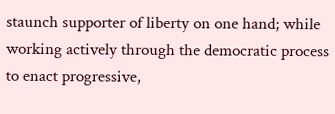staunch supporter of liberty on one hand; while working actively through the democratic process to enact progressive,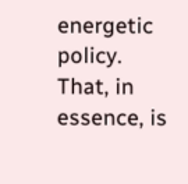energetic policy. That, in essence, is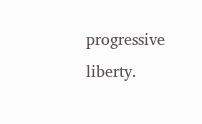progressive liberty.